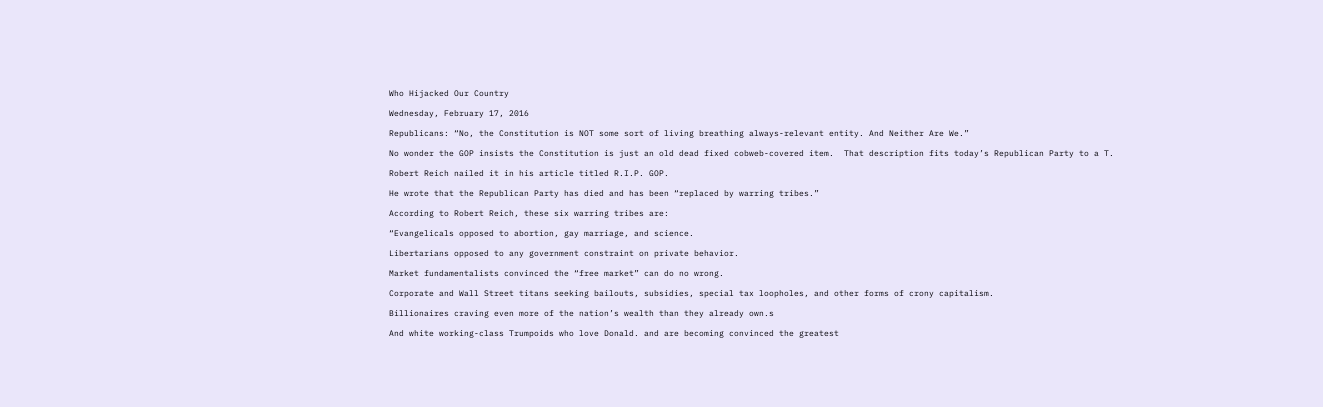Who Hijacked Our Country

Wednesday, February 17, 2016

Republicans: “No, the Constitution is NOT some sort of living breathing always-relevant entity. And Neither Are We.”

No wonder the GOP insists the Constitution is just an old dead fixed cobweb-covered item.  That description fits today’s Republican Party to a T.

Robert Reich nailed it in his article titled R.I.P. GOP.

He wrote that the Republican Party has died and has been “replaced by warring tribes.”

According to Robert Reich, these six warring tribes are:

“Evangelicals opposed to abortion, gay marriage, and science.

Libertarians opposed to any government constraint on private behavior.

Market fundamentalists convinced the “free market” can do no wrong.

Corporate and Wall Street titans seeking bailouts, subsidies, special tax loopholes, and other forms of crony capitalism.

Billionaires craving even more of the nation’s wealth than they already own.s

And white working-class Trumpoids who love Donald. and are becoming convinced the greatest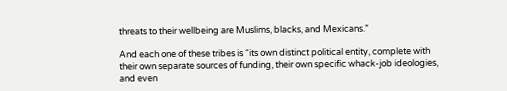threats to their wellbeing are Muslims, blacks, and Mexicans.”

And each one of these tribes is “its own distinct political entity, complete with their own separate sources of funding, their own specific whack-job ideologies, and even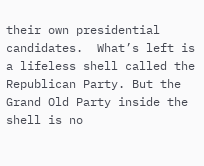their own presidential candidates.  What’s left is a lifeless shell called the Republican Party. But the Grand Old Party inside the shell is no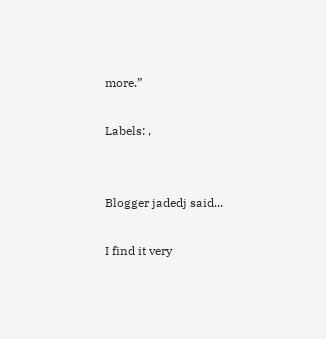more.”

Labels: ,


Blogger jadedj said...

I find it very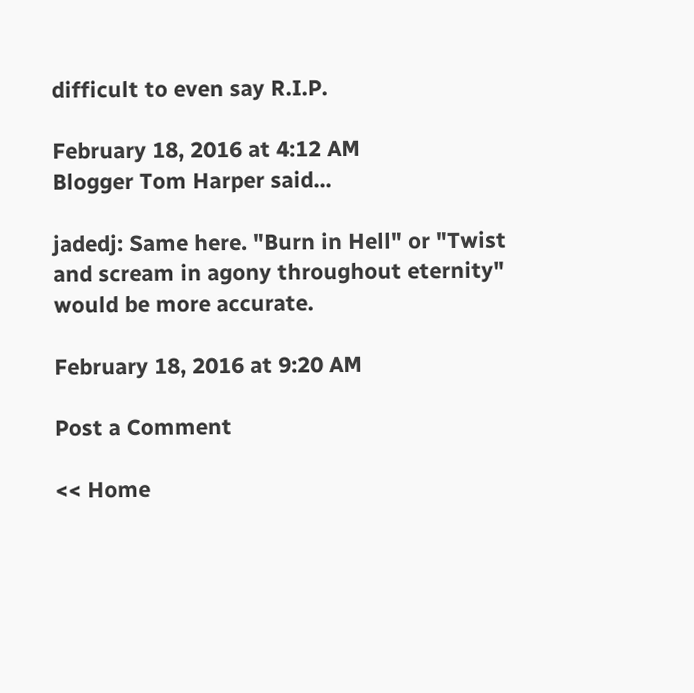difficult to even say R.I.P.

February 18, 2016 at 4:12 AM
Blogger Tom Harper said...

jadedj: Same here. "Burn in Hell" or "Twist and scream in agony throughout eternity" would be more accurate.

February 18, 2016 at 9:20 AM

Post a Comment

<< Home